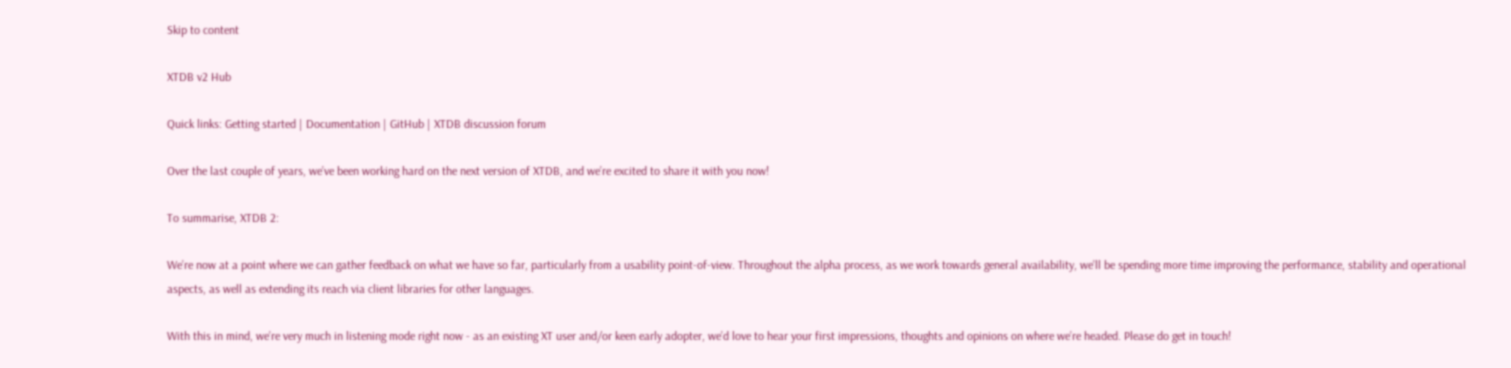Skip to content

XTDB v2 Hub

Quick links: Getting started | Documentation | GitHub | XTDB discussion forum

Over the last couple of years, we’ve been working hard on the next version of XTDB, and we’re excited to share it with you now!

To summarise, XTDB 2:

We’re now at a point where we can gather feedback on what we have so far, particularly from a usability point-of-view. Throughout the alpha process, as we work towards general availability, we’ll be spending more time improving the performance, stability and operational aspects, as well as extending its reach via client libraries for other languages.

With this in mind, we’re very much in listening mode right now - as an existing XT user and/or keen early adopter, we’d love to hear your first impressions, thoughts and opinions on where we’re headed. Please do get in touch!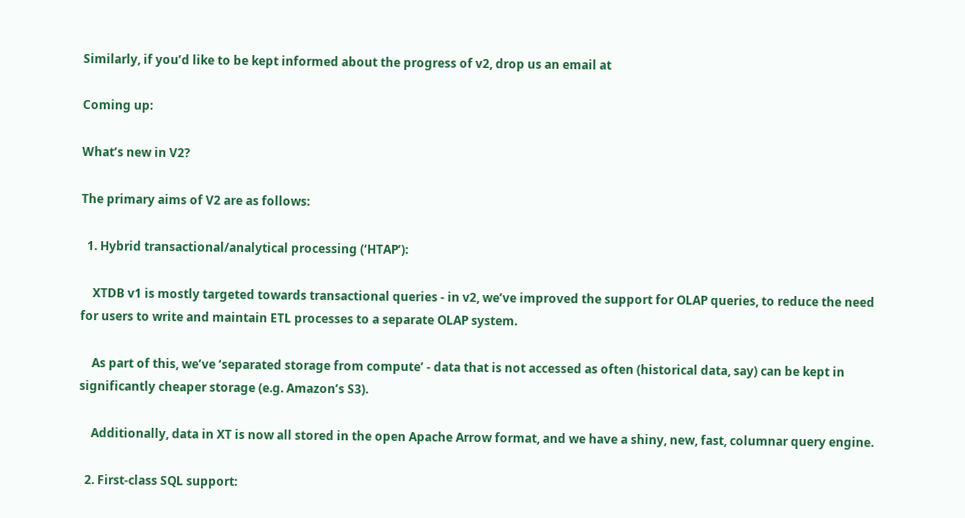Similarly, if you’d like to be kept informed about the progress of v2, drop us an email at

Coming up:

What’s new in V2?

The primary aims of V2 are as follows:

  1. Hybrid transactional/analytical processing (‘HTAP’):

    XTDB v1 is mostly targeted towards transactional queries - in v2, we’ve improved the support for OLAP queries, to reduce the need for users to write and maintain ETL processes to a separate OLAP system.

    As part of this, we’ve ‘separated storage from compute’ - data that is not accessed as often (historical data, say) can be kept in significantly cheaper storage (e.g. Amazon’s S3).

    Additionally, data in XT is now all stored in the open Apache Arrow format, and we have a shiny, new, fast, columnar query engine.

  2. First-class SQL support: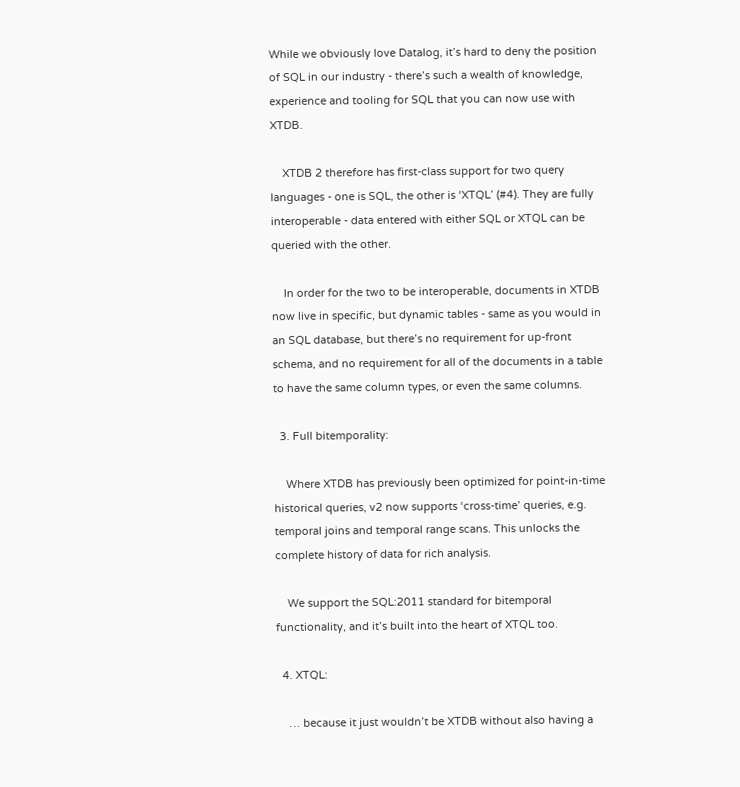While we obviously love Datalog, it’s hard to deny the position of SQL in our industry - there’s such a wealth of knowledge, experience and tooling for SQL that you can now use with XTDB.

    XTDB 2 therefore has first-class support for two query languages - one is SQL, the other is ‘XTQL’ (#4). They are fully interoperable - data entered with either SQL or XTQL can be queried with the other.

    In order for the two to be interoperable, documents in XTDB now live in specific, but dynamic tables - same as you would in an SQL database, but there’s no requirement for up-front schema, and no requirement for all of the documents in a table to have the same column types, or even the same columns.

  3. Full bitemporality:

    Where XTDB has previously been optimized for point-in-time historical queries, v2 now supports ‘cross-time’ queries, e.g. temporal joins and temporal range scans. This unlocks the complete history of data for rich analysis.

    We support the SQL:2011 standard for bitemporal functionality, and it’s built into the heart of XTQL too.

  4. XTQL:

    … because it just wouldn’t be XTDB without also having a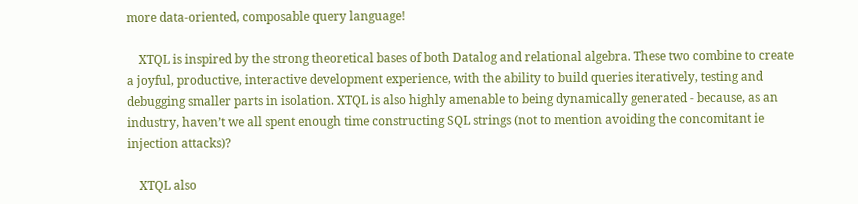more data-oriented, composable query language!

    XTQL is inspired by the strong theoretical bases of both Datalog and relational algebra. These two combine to create a joyful, productive, interactive development experience, with the ability to build queries iteratively, testing and debugging smaller parts in isolation. XTQL is also highly amenable to being dynamically generated - because, as an industry, haven’t we all spent enough time constructing SQL strings (not to mention avoiding the concomitant ie injection attacks)?

    XTQL also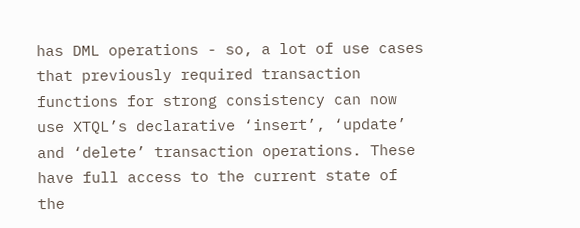has DML operations - so, a lot of use cases that previously required transaction functions for strong consistency can now use XTQL’s declarative ‘insert’, ‘update’ and ‘delete’ transaction operations. These have full access to the current state of the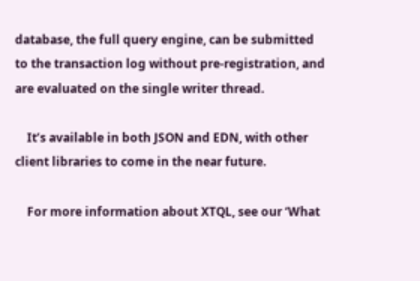database, the full query engine, can be submitted to the transaction log without pre-registration, and are evaluated on the single writer thread.

    It’s available in both JSON and EDN, with other client libraries to come in the near future.

    For more information about XTQL, see our ‘What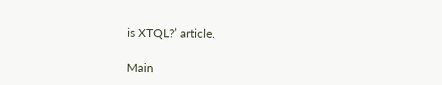is XTQL?’ article.

Main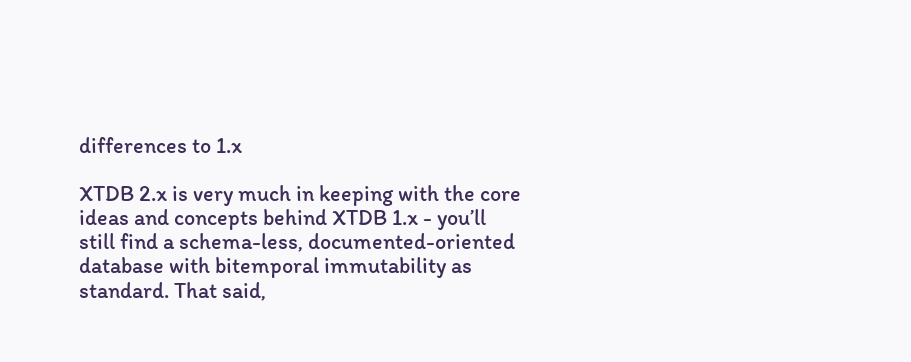differences to 1.x

XTDB 2.x is very much in keeping with the core ideas and concepts behind XTDB 1.x - you’ll still find a schema-less, documented-oriented database with bitemporal immutability as standard. That said,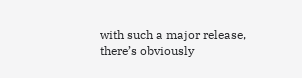with such a major release, there’s obviously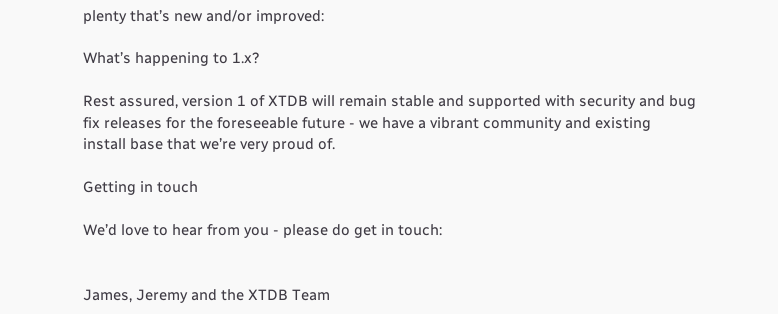plenty that’s new and/or improved:

What’s happening to 1.x?

Rest assured, version 1 of XTDB will remain stable and supported with security and bug fix releases for the foreseeable future - we have a vibrant community and existing install base that we’re very proud of.

Getting in touch

We’d love to hear from you - please do get in touch:


James, Jeremy and the XTDB Team